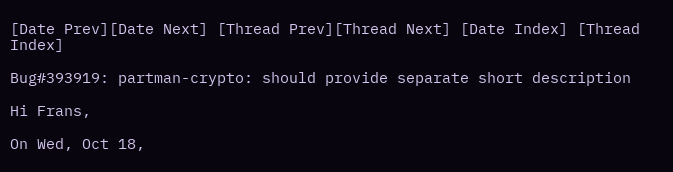[Date Prev][Date Next] [Thread Prev][Thread Next] [Date Index] [Thread Index]

Bug#393919: partman-crypto: should provide separate short description

Hi Frans,

On Wed, Oct 18,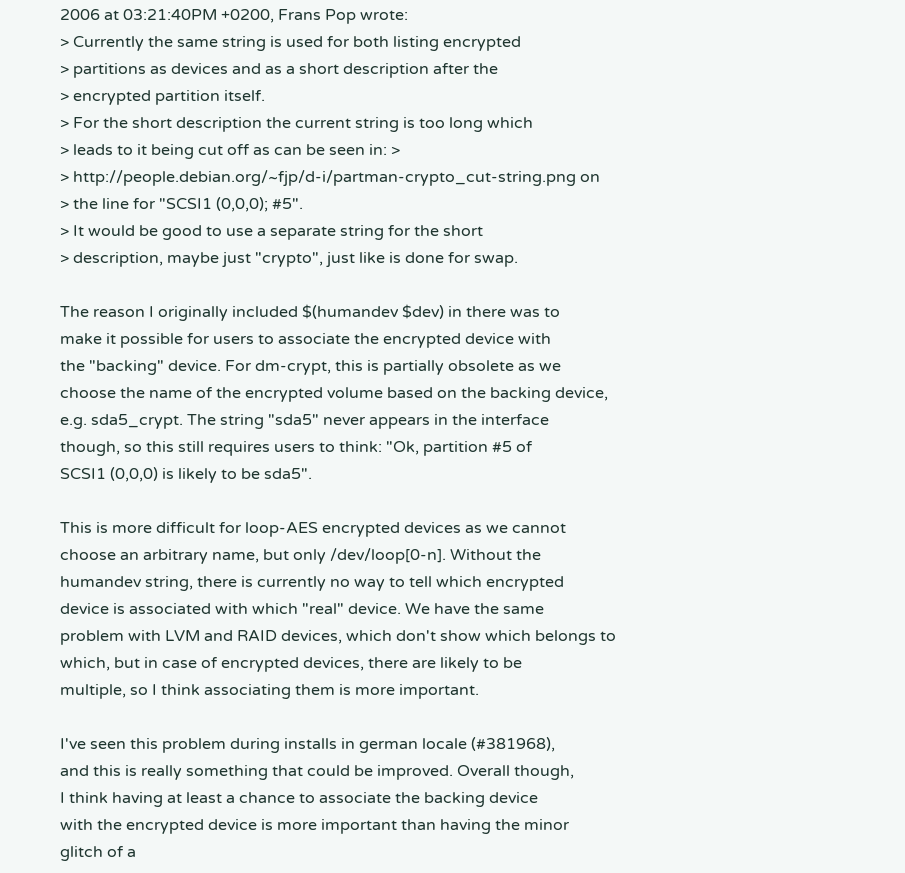2006 at 03:21:40PM +0200, Frans Pop wrote:
> Currently the same string is used for both listing encrypted
> partitions as devices and as a short description after the
> encrypted partition itself.
> For the short description the current string is too long which
> leads to it being cut off as can be seen in: >
> http://people.debian.org/~fjp/d-i/partman-crypto_cut-string.png on
> the line for "SCSI1 (0,0,0); #5".
> It would be good to use a separate string for the short
> description, maybe just "crypto", just like is done for swap.

The reason I originally included $(humandev $dev) in there was to
make it possible for users to associate the encrypted device with
the "backing" device. For dm-crypt, this is partially obsolete as we
choose the name of the encrypted volume based on the backing device,
e.g. sda5_crypt. The string "sda5" never appears in the interface
though, so this still requires users to think: "Ok, partition #5 of
SCSI1 (0,0,0) is likely to be sda5".

This is more difficult for loop-AES encrypted devices as we cannot
choose an arbitrary name, but only /dev/loop[0-n]. Without the
humandev string, there is currently no way to tell which encrypted
device is associated with which "real" device. We have the same
problem with LVM and RAID devices, which don't show which belongs to
which, but in case of encrypted devices, there are likely to be
multiple, so I think associating them is more important.

I've seen this problem during installs in german locale (#381968),
and this is really something that could be improved. Overall though,
I think having at least a chance to associate the backing device
with the encrypted device is more important than having the minor
glitch of a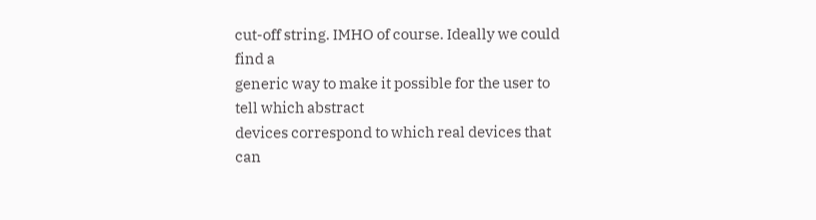cut-off string. IMHO of course. Ideally we could find a
generic way to make it possible for the user to tell which abstract
devices correspond to which real devices that can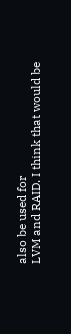also be used for
LVM and RAID. I think that would be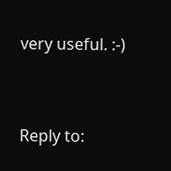very useful. :-)


Reply to: